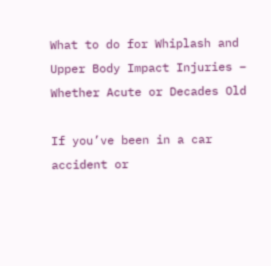What to do for Whiplash and Upper Body Impact Injuries – Whether Acute or Decades Old

If you’ve been in a car accident or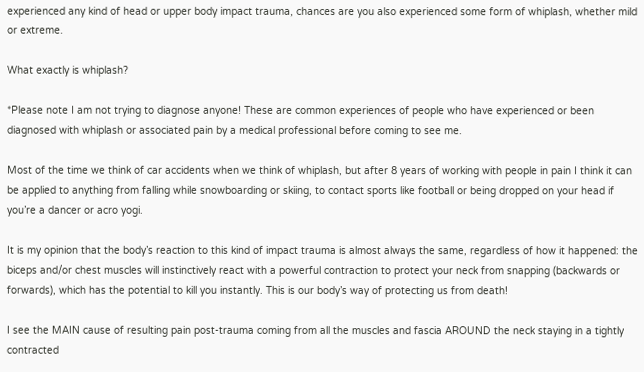experienced any kind of head or upper body impact trauma, chances are you also experienced some form of whiplash, whether mild or extreme.

What exactly is whiplash?

*Please note I am not trying to diagnose anyone! These are common experiences of people who have experienced or been diagnosed with whiplash or associated pain by a medical professional before coming to see me.

Most of the time we think of car accidents when we think of whiplash, but after 8 years of working with people in pain I think it can be applied to anything from falling while snowboarding or skiing, to contact sports like football or being dropped on your head if you’re a dancer or acro yogi.

It is my opinion that the body’s reaction to this kind of impact trauma is almost always the same, regardless of how it happened: the biceps and/or chest muscles will instinctively react with a powerful contraction to protect your neck from snapping (backwards or forwards), which has the potential to kill you instantly. This is our body’s way of protecting us from death!

I see the MAIN cause of resulting pain post-trauma coming from all the muscles and fascia AROUND the neck staying in a tightly contracted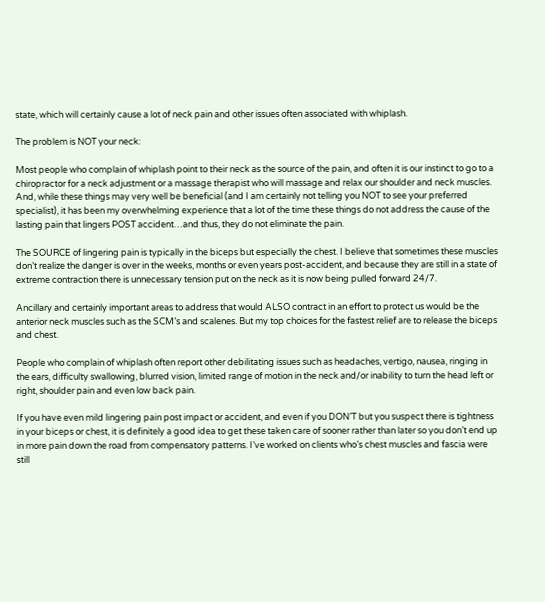state, which will certainly cause a lot of neck pain and other issues often associated with whiplash.

The problem is NOT your neck:

Most people who complain of whiplash point to their neck as the source of the pain, and often it is our instinct to go to a chiropractor for a neck adjustment or a massage therapist who will massage and relax our shoulder and neck muscles. And, while these things may very well be beneficial (and I am certainly not telling you NOT to see your preferred specialist), it has been my overwhelming experience that a lot of the time these things do not address the cause of the lasting pain that lingers POST accident…and thus, they do not eliminate the pain.

The SOURCE of lingering pain is typically in the biceps but especially the chest. I believe that sometimes these muscles don’t realize the danger is over in the weeks, months or even years post-accident, and because they are still in a state of extreme contraction there is unnecessary tension put on the neck as it is now being pulled forward 24/7.

Ancillary and certainly important areas to address that would ALSO contract in an effort to protect us would be the anterior neck muscles such as the SCM’s and scalenes. But my top choices for the fastest relief are to release the biceps and chest.

People who complain of whiplash often report other debilitating issues such as headaches, vertigo, nausea, ringing in the ears, difficulty swallowing, blurred vision, limited range of motion in the neck and/or inability to turn the head left or right, shoulder pain and even low back pain.

If you have even mild lingering pain post impact or accident, and even if you DON’T but you suspect there is tightness in your biceps or chest, it is definitely a good idea to get these taken care of sooner rather than later so you don’t end up in more pain down the road from compensatory patterns. I’ve worked on clients who’s chest muscles and fascia were still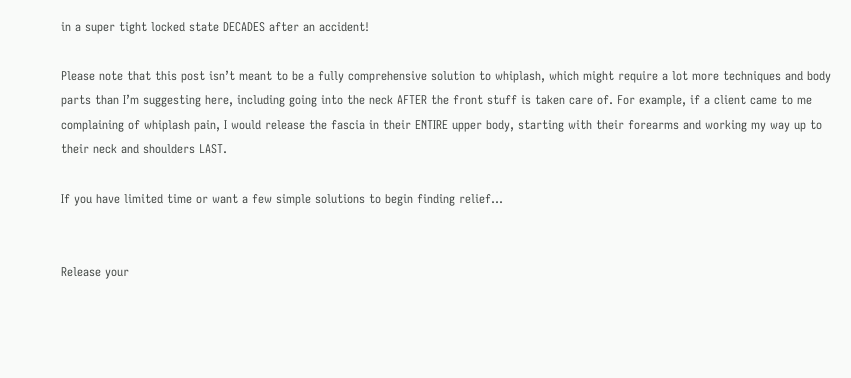in a super tight locked state DECADES after an accident!

Please note that this post isn’t meant to be a fully comprehensive solution to whiplash, which might require a lot more techniques and body parts than I’m suggesting here, including going into the neck AFTER the front stuff is taken care of. For example, if a client came to me complaining of whiplash pain, I would release the fascia in their ENTIRE upper body, starting with their forearms and working my way up to their neck and shoulders LAST.

If you have limited time or want a few simple solutions to begin finding relief…


Release your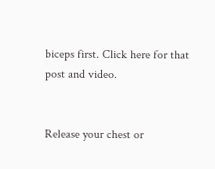biceps first. Click here for that post and video.


Release your chest or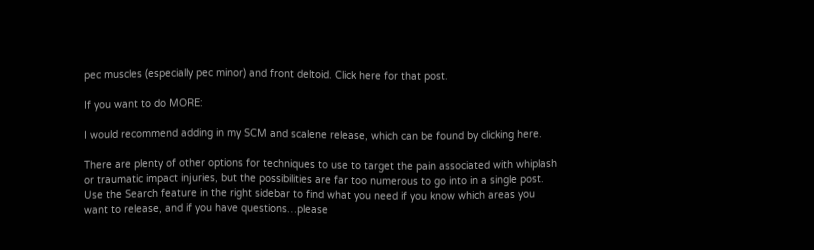pec muscles (especially pec minor) and front deltoid. Click here for that post.

If you want to do MORE:

I would recommend adding in my SCM and scalene release, which can be found by clicking here.

There are plenty of other options for techniques to use to target the pain associated with whiplash or traumatic impact injuries, but the possibilities are far too numerous to go into in a single post. Use the Search feature in the right sidebar to find what you need if you know which areas you want to release, and if you have questions…please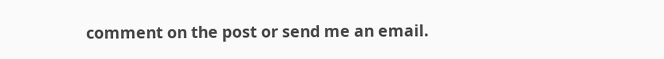comment on the post or send me an email.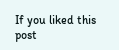If you liked this post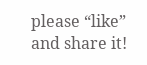please “like” and share it!